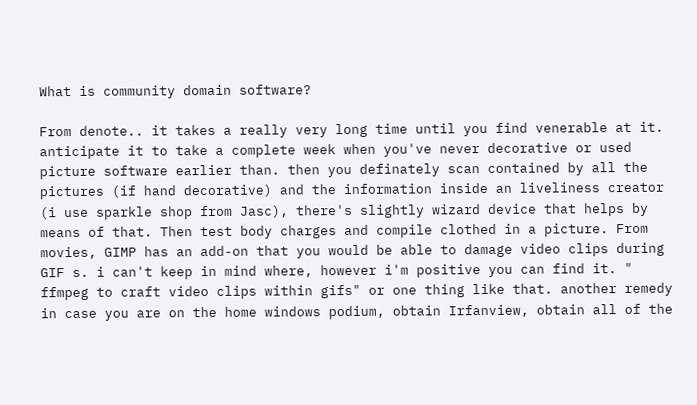What is community domain software?

From denote.. it takes a really very long time until you find venerable at it. anticipate it to take a complete week when you've never decorative or used picture software earlier than. then you definately scan contained by all the pictures (if hand decorative) and the information inside an liveliness creator (i use sparkle shop from Jasc), there's slightly wizard device that helps by means of that. Then test body charges and compile clothed in a picture. From movies, GIMP has an add-on that you would be able to damage video clips during GIF s. i can't keep in mind where, however i'm positive you can find it. " ffmpeg to craft video clips within gifs" or one thing like that. another remedy in case you are on the home windows podium, obtain Irfanview, obtain all of the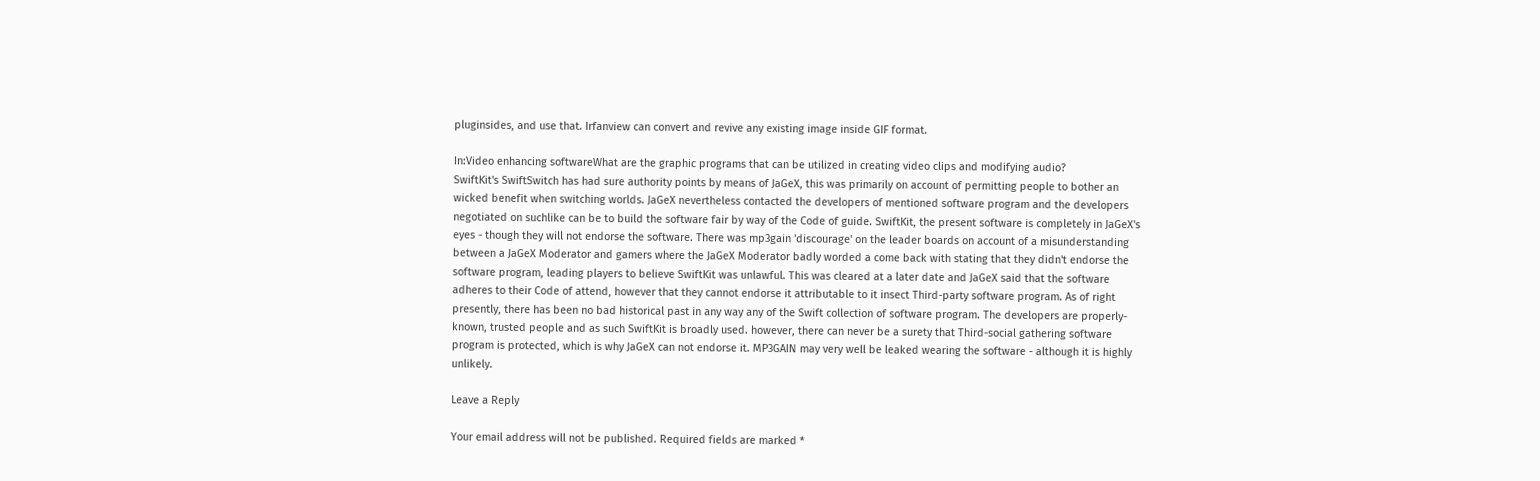pluginsides, and use that. Irfanview can convert and revive any existing image inside GIF format.

In:Video enhancing softwareWhat are the graphic programs that can be utilized in creating video clips and modifying audio?
SwiftKit's SwiftSwitch has had sure authority points by means of JaGeX, this was primarily on account of permitting people to bother an wicked benefit when switching worlds. JaGeX nevertheless contacted the developers of mentioned software program and the developers negotiated on suchlike can be to build the software fair by way of the Code of guide. SwiftKit, the present software is completely in JaGeX's eyes - though they will not endorse the software. There was mp3gain 'discourage' on the leader boards on account of a misunderstanding between a JaGeX Moderator and gamers where the JaGeX Moderator badly worded a come back with stating that they didn't endorse the software program, leading players to believe SwiftKit was unlawful. This was cleared at a later date and JaGeX said that the software adheres to their Code of attend, however that they cannot endorse it attributable to it insect Third-party software program. As of right presently, there has been no bad historical past in any way any of the Swift collection of software program. The developers are properly-known, trusted people and as such SwiftKit is broadly used. however, there can never be a surety that Third-social gathering software program is protected, which is why JaGeX can not endorse it. MP3GAIN may very well be leaked wearing the software - although it is highly unlikely.

Leave a Reply

Your email address will not be published. Required fields are marked *